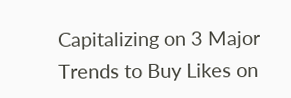Capitalizing on 3 Major Trends to Buy Likes on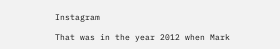Instagram

That was in the year 2012 when Mark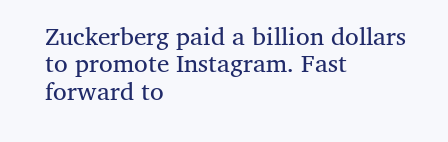Zuckerberg paid a billion dollars to promote Instagram. Fast forward to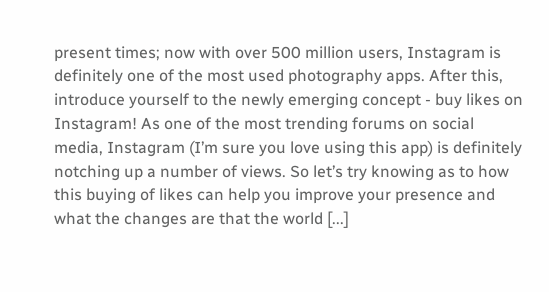present times; now with over 500 million users, Instagram is definitely one of the most used photography apps. After this, introduce yourself to the newly emerging concept - buy likes on Instagram! As one of the most trending forums on social media, Instagram (I’m sure you love using this app) is definitely notching up a number of views. So let’s try knowing as to how this buying of likes can help you improve your presence and what the changes are that the world [...]